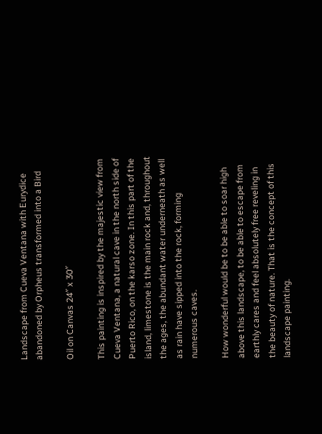Landscape from Cueva Ventana with Eurydice abandoned by Orpheus transformed into a Bird

Oil on Canvas 24″ x 30″

This painting is inspired by the majestic view from Cueva Ventana, a natural cave in the north side of Puerto Rico, on the karso zone. In this part of the island, limestone is the main rock and, throughout the ages, the abundant water underneath as well as rain have sipped into the rock, forming numerous caves.

How wonderful would be to be able to soar high above this landscape, to be able to escape from earthly cares and feel absolutely free reveling in the beauty of nature. That is the concept of this landscape painting.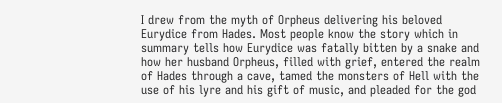I drew from the myth of Orpheus delivering his beloved Eurydice from Hades. Most people know the story which in summary tells how Eurydice was fatally bitten by a snake and how her husband Orpheus, filled with grief, entered the realm of Hades through a cave, tamed the monsters of Hell with the use of his lyre and his gift of music, and pleaded for the god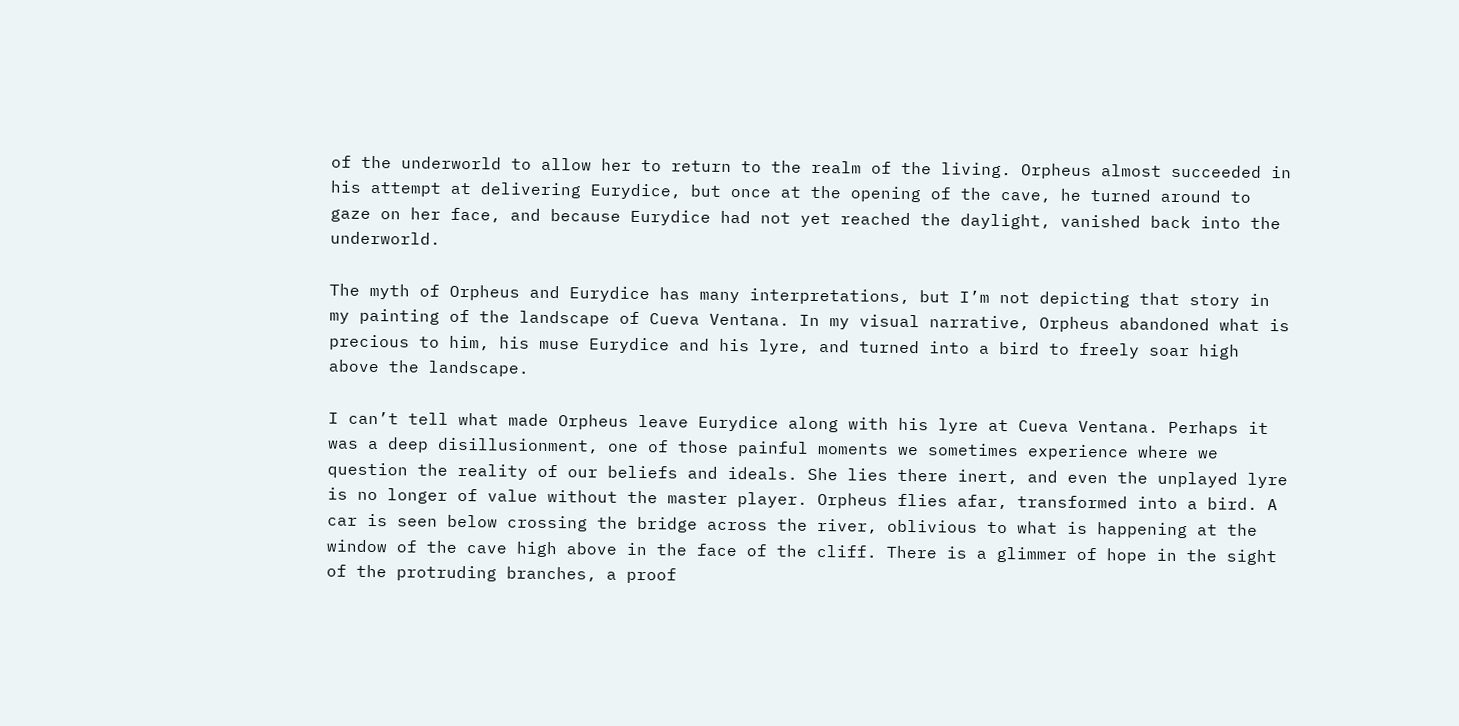of the underworld to allow her to return to the realm of the living. Orpheus almost succeeded in his attempt at delivering Eurydice, but once at the opening of the cave, he turned around to gaze on her face, and because Eurydice had not yet reached the daylight, vanished back into the underworld.

The myth of Orpheus and Eurydice has many interpretations, but I’m not depicting that story in my painting of the landscape of Cueva Ventana. In my visual narrative, Orpheus abandoned what is precious to him, his muse Eurydice and his lyre, and turned into a bird to freely soar high above the landscape.

I can’t tell what made Orpheus leave Eurydice along with his lyre at Cueva Ventana. Perhaps it was a deep disillusionment, one of those painful moments we sometimes experience where we question the reality of our beliefs and ideals. She lies there inert, and even the unplayed lyre is no longer of value without the master player. Orpheus flies afar, transformed into a bird. A car is seen below crossing the bridge across the river, oblivious to what is happening at the window of the cave high above in the face of the cliff. There is a glimmer of hope in the sight of the protruding branches, a proof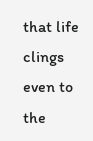that life clings even to the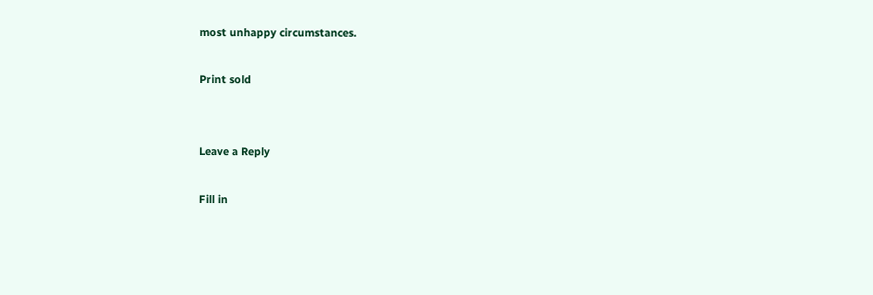most unhappy circumstances.

Print sold


Leave a Reply

Fill in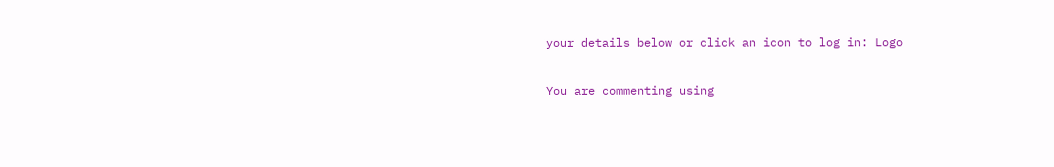your details below or click an icon to log in: Logo

You are commenting using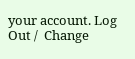your account. Log Out /  Change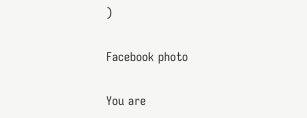)

Facebook photo

You are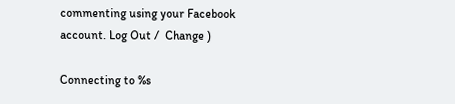commenting using your Facebook account. Log Out /  Change )

Connecting to %s